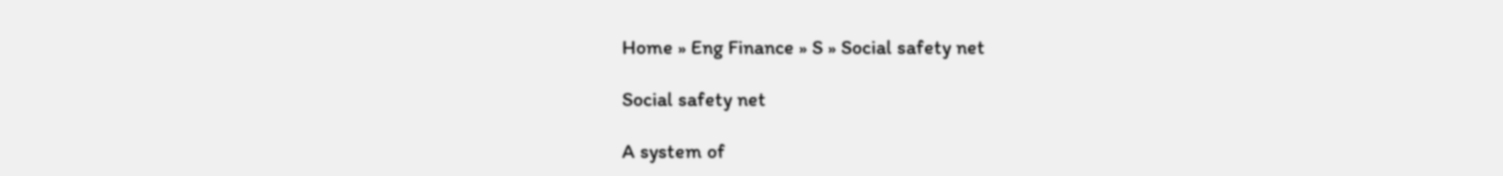Home » Eng Finance » S » Social safety net

Social safety net

A system of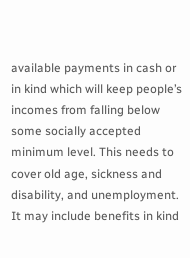available payments in cash or in kind which will keep people’s incomes from falling below some socially accepted minimum level. This needs to cover old age, sickness and disability, and unemployment. It may include benefits in kind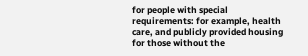for people with special requirements: for example, health care, and publicly provided housing for those without the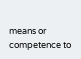means or competence to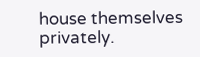house themselves privately.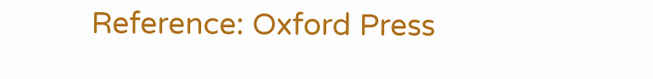Reference: Oxford Press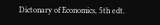Dictonary of Economics, 5th edt.